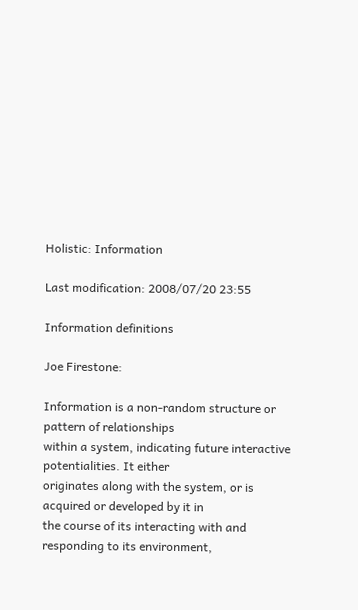Holistic: Information

Last modification: 2008/07/20 23:55

Information definitions

Joe Firestone:

Information is a non-random structure or pattern of relationships
within a system, indicating future interactive potentialities. It either
originates along with the system, or is acquired or developed by it in
the course of its interacting with and responding to its environment,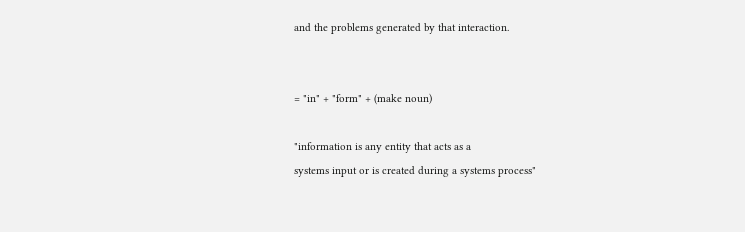and the problems generated by that interaction.


= "in" + "form" + (make noun)

"information is any entity that acts as a
systems input or is created during a systems process"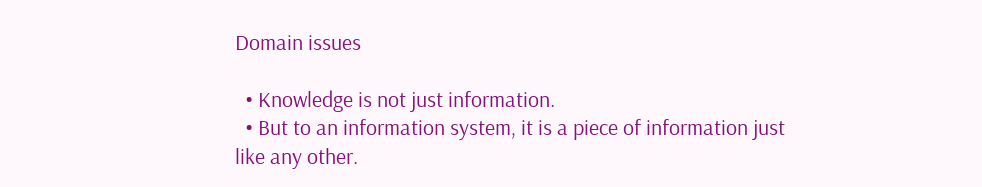Domain issues

  • Knowledge is not just information.
  • But to an information system, it is a piece of information just like any other.